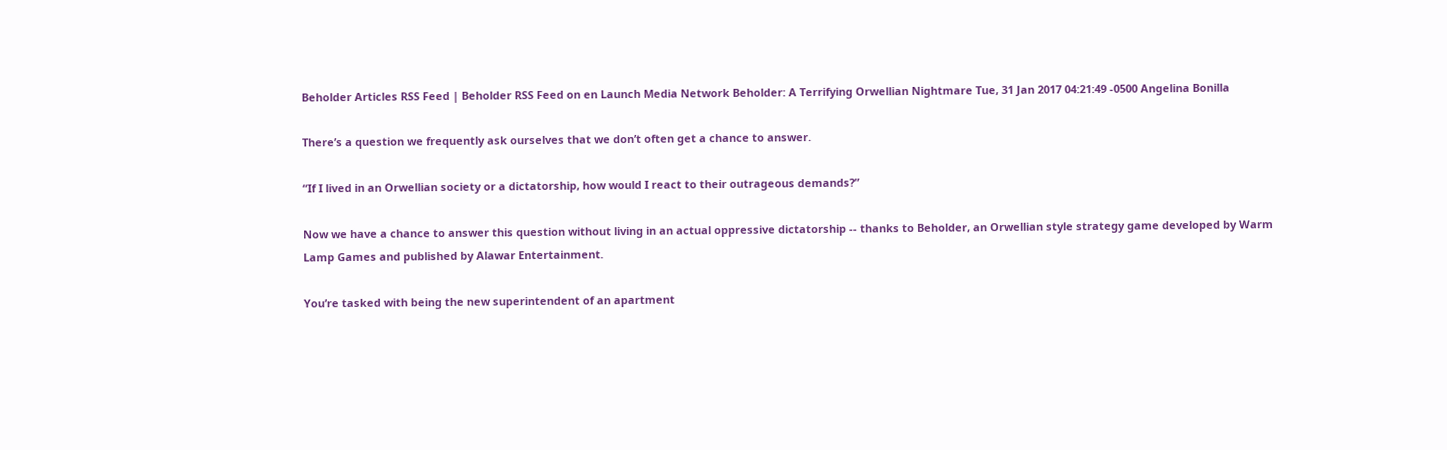Beholder Articles RSS Feed | Beholder RSS Feed on en Launch Media Network Beholder: A Terrifying Orwellian Nightmare Tue, 31 Jan 2017 04:21:49 -0500 Angelina Bonilla

There’s a question we frequently ask ourselves that we don’t often get a chance to answer.

“If I lived in an Orwellian society or a dictatorship, how would I react to their outrageous demands?”

Now we have a chance to answer this question without living in an actual oppressive dictatorship -- thanks to Beholder, an Orwellian style strategy game developed by Warm Lamp Games and published by Alawar Entertainment.

You’re tasked with being the new superintendent of an apartment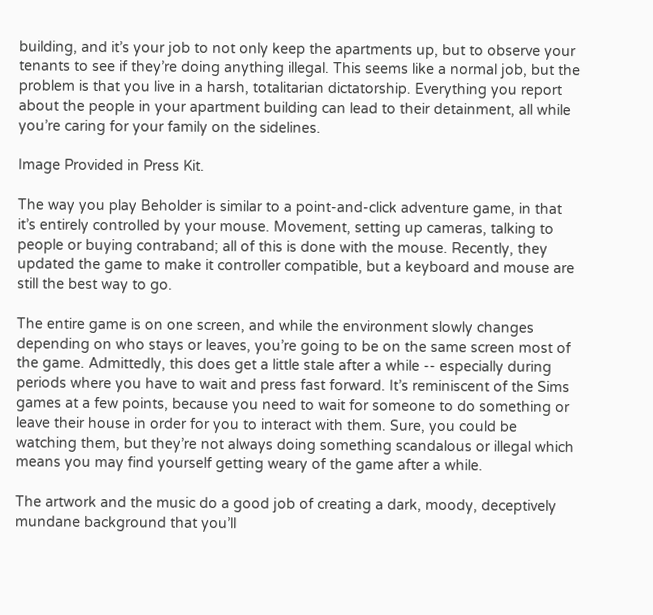building, and it’s your job to not only keep the apartments up, but to observe your tenants to see if they’re doing anything illegal. This seems like a normal job, but the problem is that you live in a harsh, totalitarian dictatorship. Everything you report about the people in your apartment building can lead to their detainment, all while you’re caring for your family on the sidelines.

Image Provided in Press Kit.

The way you play Beholder is similar to a point-and-click adventure game, in that it’s entirely controlled by your mouse. Movement, setting up cameras, talking to people or buying contraband; all of this is done with the mouse. Recently, they updated the game to make it controller compatible, but a keyboard and mouse are still the best way to go.

The entire game is on one screen, and while the environment slowly changes depending on who stays or leaves, you’re going to be on the same screen most of the game. Admittedly, this does get a little stale after a while -- especially during periods where you have to wait and press fast forward. It’s reminiscent of the Sims games at a few points, because you need to wait for someone to do something or leave their house in order for you to interact with them. Sure, you could be watching them, but they’re not always doing something scandalous or illegal which means you may find yourself getting weary of the game after a while.

The artwork and the music do a good job of creating a dark, moody, deceptively mundane background that you’ll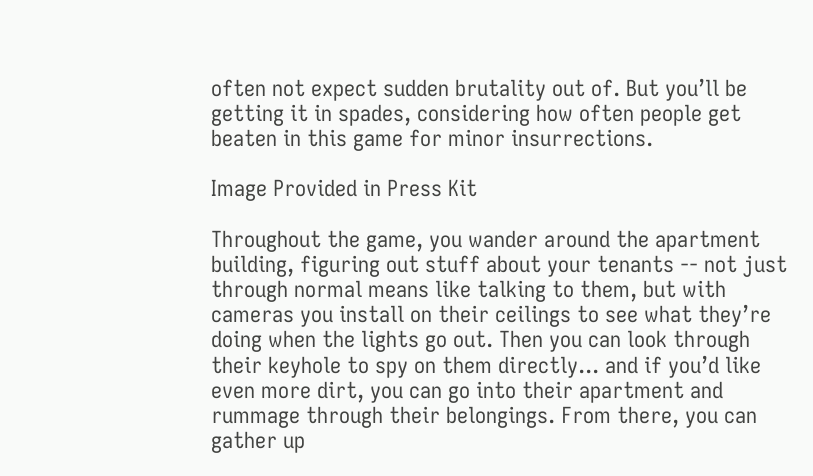often not expect sudden brutality out of. But you’ll be getting it in spades, considering how often people get beaten in this game for minor insurrections.

Image Provided in Press Kit

Throughout the game, you wander around the apartment building, figuring out stuff about your tenants -- not just through normal means like talking to them, but with cameras you install on their ceilings to see what they’re doing when the lights go out. Then you can look through their keyhole to spy on them directly... and if you’d like even more dirt, you can go into their apartment and rummage through their belongings. From there, you can gather up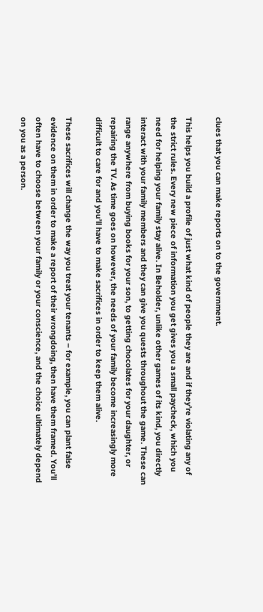clues that you can make reports on to the government.

This helps you build a profile of just what kind of people they are and if they’re violating any of the strict rules. Every new piece of information you get gives you a small paycheck, which you need for helping your family stay alive. In Beholder, unlike other games of its kind, you directly interact with your family members and they can give you quests throughout the game. These can range anywhere from buying books for your son, to getting chocolates for your daughter, or repairing the TV. As time goes on however, the needs of your family become increasingly more difficult to care for and you’ll have to make sacrifices in order to keep them alive.

These sacrifices will change the way you treat your tenants – for example, you can plant false evidence on them in order to make a report of their wrongdoing, then have them framed. You’ll often have to choose between your family or your conscience, and the choice ultimately depend on you as a person.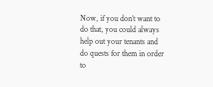Now, if you don’t want to do that, you could always help out your tenants and do quests for them in order to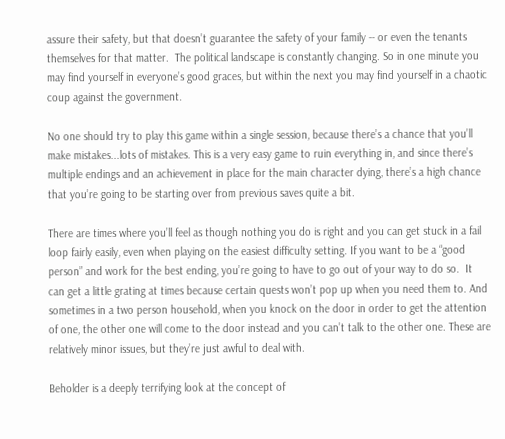assure their safety, but that doesn’t guarantee the safety of your family -- or even the tenants themselves for that matter.  The political landscape is constantly changing. So in one minute you may find yourself in everyone’s good graces, but within the next you may find yourself in a chaotic coup against the government.

No one should try to play this game within a single session, because there’s a chance that you’ll make mistakes...lots of mistakes. This is a very easy game to ruin everything in, and since there’s multiple endings and an achievement in place for the main character dying, there’s a high chance that you’re going to be starting over from previous saves quite a bit.

There are times where you’ll feel as though nothing you do is right and you can get stuck in a fail loop fairly easily, even when playing on the easiest difficulty setting. If you want to be a “good person” and work for the best ending, you’re going to have to go out of your way to do so.  It can get a little grating at times because certain quests won’t pop up when you need them to. And sometimes in a two person household, when you knock on the door in order to get the attention of one, the other one will come to the door instead and you can’t talk to the other one. These are relatively minor issues, but they’re just awful to deal with.

Beholder is a deeply terrifying look at the concept of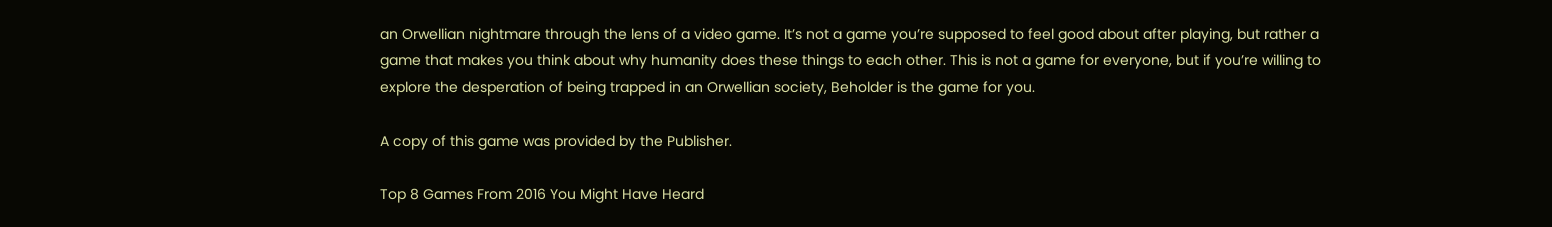an Orwellian nightmare through the lens of a video game. It’s not a game you’re supposed to feel good about after playing, but rather a game that makes you think about why humanity does these things to each other. This is not a game for everyone, but if you’re willing to explore the desperation of being trapped in an Orwellian society, Beholder is the game for you.

A copy of this game was provided by the Publisher.

Top 8 Games From 2016 You Might Have Heard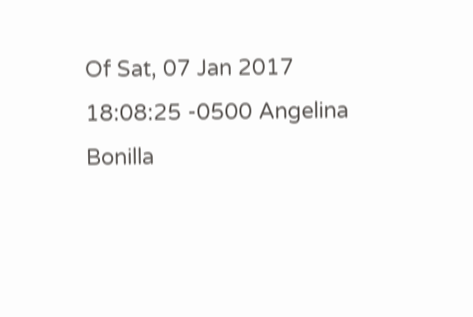Of Sat, 07 Jan 2017 18:08:25 -0500 Angelina Bonilla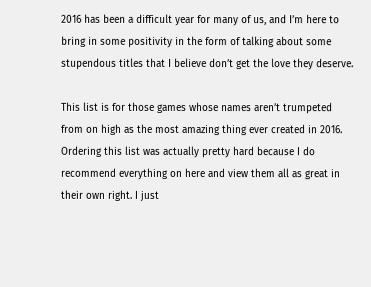2016 has been a difficult year for many of us, and I’m here to bring in some positivity in the form of talking about some stupendous titles that I believe don’t get the love they deserve.

This list is for those games whose names aren’t trumpeted from on high as the most amazing thing ever created in 2016. Ordering this list was actually pretty hard because I do recommend everything on here and view them all as great in their own right. I just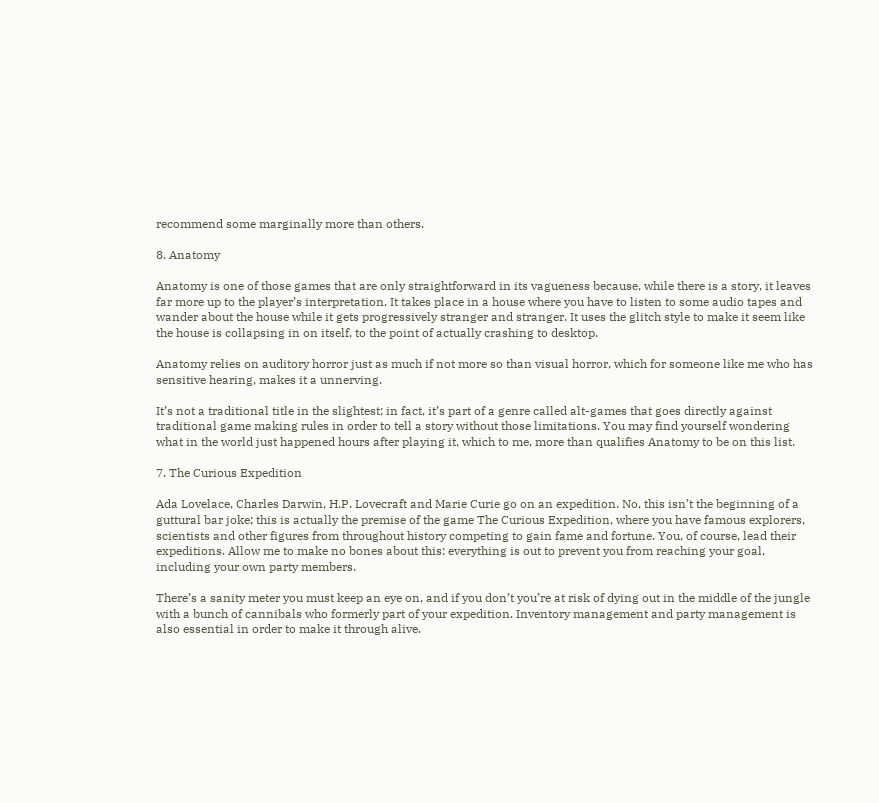recommend some marginally more than others.

8. Anatomy

Anatomy is one of those games that are only straightforward in its vagueness because, while there is a story, it leaves far more up to the player’s interpretation. It takes place in a house where you have to listen to some audio tapes and wander about the house while it gets progressively stranger and stranger. It uses the glitch style to make it seem like the house is collapsing in on itself, to the point of actually crashing to desktop.

Anatomy relies on auditory horror just as much if not more so than visual horror, which for someone like me who has sensitive hearing, makes it a unnerving.

It’s not a traditional title in the slightest; in fact, it’s part of a genre called alt-games that goes directly against traditional game making rules in order to tell a story without those limitations. You may find yourself wondering what in the world just happened hours after playing it, which to me, more than qualifies Anatomy to be on this list.

7. The Curious Expedition

Ada Lovelace, Charles Darwin, H.P. Lovecraft and Marie Curie go on an expedition. No, this isn’t the beginning of a guttural bar joke; this is actually the premise of the game The Curious Expedition, where you have famous explorers, scientists and other figures from throughout history competing to gain fame and fortune. You, of course, lead their expeditions. Allow me to make no bones about this: everything is out to prevent you from reaching your goal, including your own party members.

There’s a sanity meter you must keep an eye on, and if you don’t you’re at risk of dying out in the middle of the jungle with a bunch of cannibals who formerly part of your expedition. Inventory management and party management is also essential in order to make it through alive.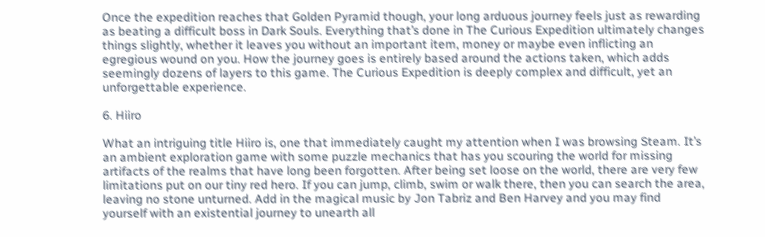Once the expedition reaches that Golden Pyramid though, your long arduous journey feels just as rewarding as beating a difficult boss in Dark Souls. Everything that’s done in The Curious Expedition ultimately changes things slightly, whether it leaves you without an important item, money or maybe even inflicting an egregious wound on you. How the journey goes is entirely based around the actions taken, which adds seemingly dozens of layers to this game. The Curious Expedition is deeply complex and difficult, yet an unforgettable experience.

6. Hiiro

What an intriguing title Hiiro is, one that immediately caught my attention when I was browsing Steam. It’s an ambient exploration game with some puzzle mechanics that has you scouring the world for missing artifacts of the realms that have long been forgotten. After being set loose on the world, there are very few limitations put on our tiny red hero. If you can jump, climb, swim or walk there, then you can search the area, leaving no stone unturned. Add in the magical music by Jon Tabriz and Ben Harvey and you may find yourself with an existential journey to unearth all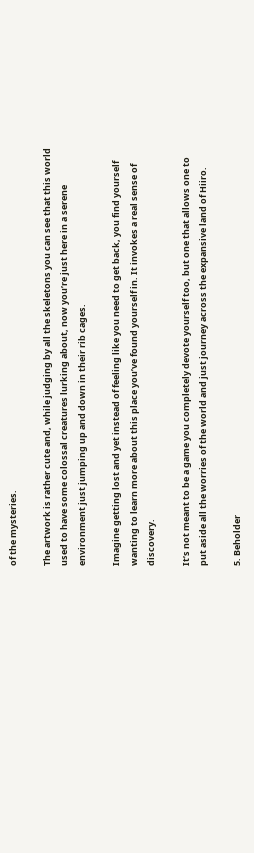of the mysteries.

The artwork is rather cute and, while judging by all the skeletons you can see that this world used to have some colossal creatures lurking about, now you’re just here in a serene environment just jumping up and down in their rib cages.

Imagine getting lost and yet instead of feeling like you need to get back, you find yourself wanting to learn more about this place you’ve found yourself in. It invokes a real sense of discovery.

It’s not meant to be a game you completely devote yourself too, but one that allows one to put aside all the worries of the world and just journey across the expansive land of Hiiro.

5. Beholder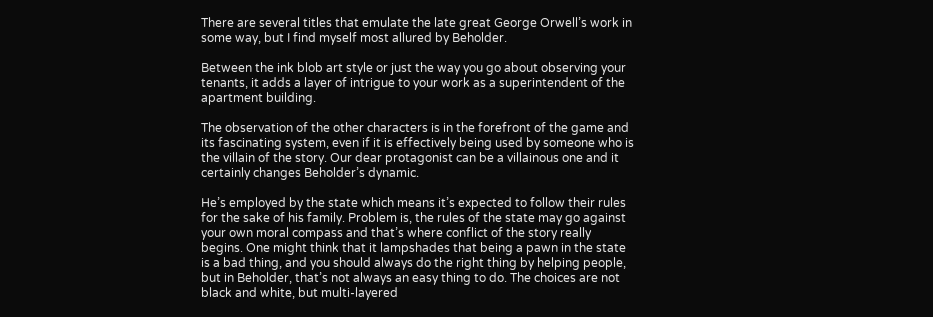There are several titles that emulate the late great George Orwell’s work in some way, but I find myself most allured by Beholder.

Between the ink blob art style or just the way you go about observing your tenants, it adds a layer of intrigue to your work as a superintendent of the apartment building.

The observation of the other characters is in the forefront of the game and its fascinating system, even if it is effectively being used by someone who is the villain of the story. Our dear protagonist can be a villainous one and it certainly changes Beholder’s dynamic.

He’s employed by the state which means it’s expected to follow their rules for the sake of his family. Problem is, the rules of the state may go against your own moral compass and that’s where conflict of the story really begins. One might think that it lampshades that being a pawn in the state is a bad thing, and you should always do the right thing by helping people, but in Beholder, that’s not always an easy thing to do. The choices are not black and white, but multi-layered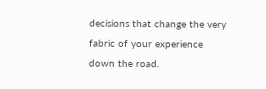decisions that change the very fabric of your experience down the road.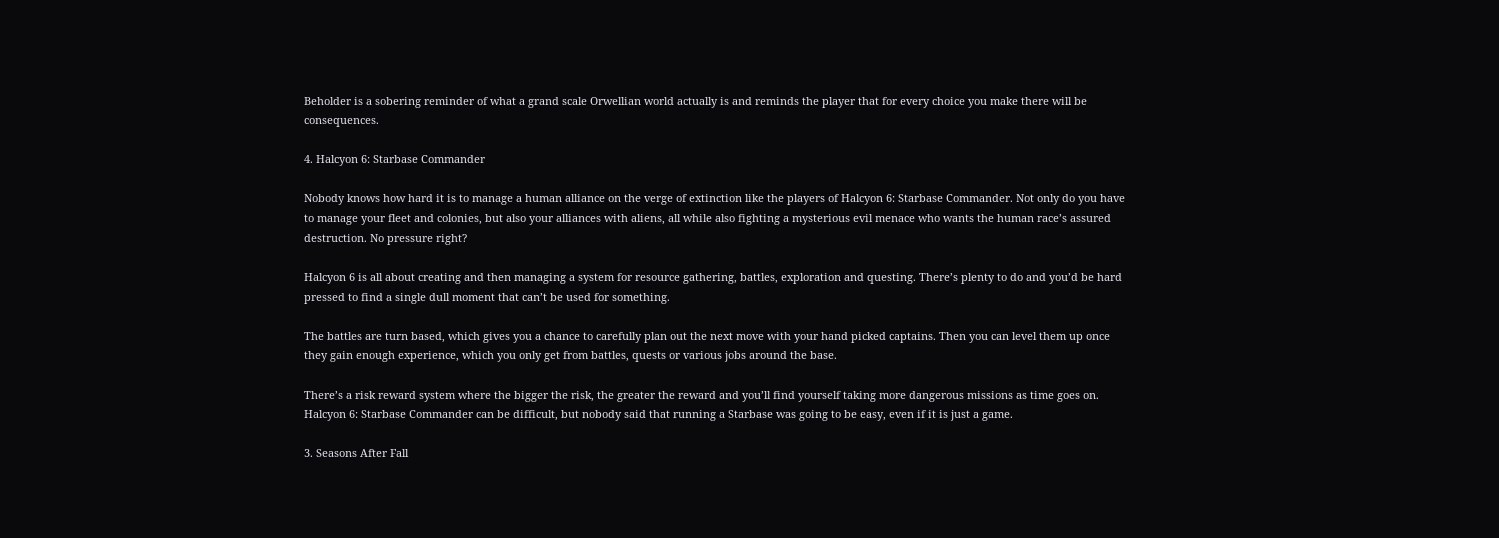Beholder is a sobering reminder of what a grand scale Orwellian world actually is and reminds the player that for every choice you make there will be consequences.

4. Halcyon 6: Starbase Commander

Nobody knows how hard it is to manage a human alliance on the verge of extinction like the players of Halcyon 6: Starbase Commander. Not only do you have to manage your fleet and colonies, but also your alliances with aliens, all while also fighting a mysterious evil menace who wants the human race’s assured destruction. No pressure right?

Halcyon 6 is all about creating and then managing a system for resource gathering, battles, exploration and questing. There’s plenty to do and you’d be hard pressed to find a single dull moment that can’t be used for something.

The battles are turn based, which gives you a chance to carefully plan out the next move with your hand picked captains. Then you can level them up once they gain enough experience, which you only get from battles, quests or various jobs around the base.

There’s a risk reward system where the bigger the risk, the greater the reward and you’ll find yourself taking more dangerous missions as time goes on. Halcyon 6: Starbase Commander can be difficult, but nobody said that running a Starbase was going to be easy, even if it is just a game.

3. Seasons After Fall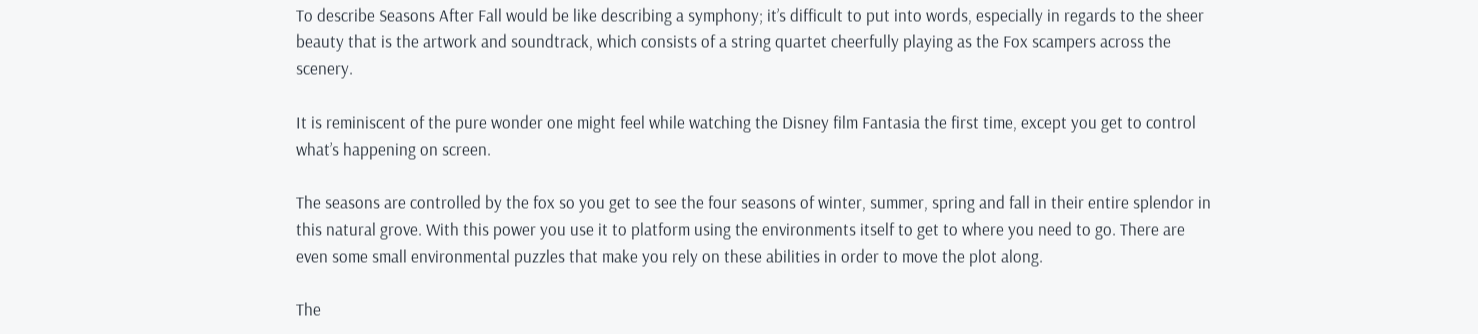To describe Seasons After Fall would be like describing a symphony; it’s difficult to put into words, especially in regards to the sheer beauty that is the artwork and soundtrack, which consists of a string quartet cheerfully playing as the Fox scampers across the scenery.

It is reminiscent of the pure wonder one might feel while watching the Disney film Fantasia the first time, except you get to control what’s happening on screen.

The seasons are controlled by the fox so you get to see the four seasons of winter, summer, spring and fall in their entire splendor in this natural grove. With this power you use it to platform using the environments itself to get to where you need to go. There are even some small environmental puzzles that make you rely on these abilities in order to move the plot along.

The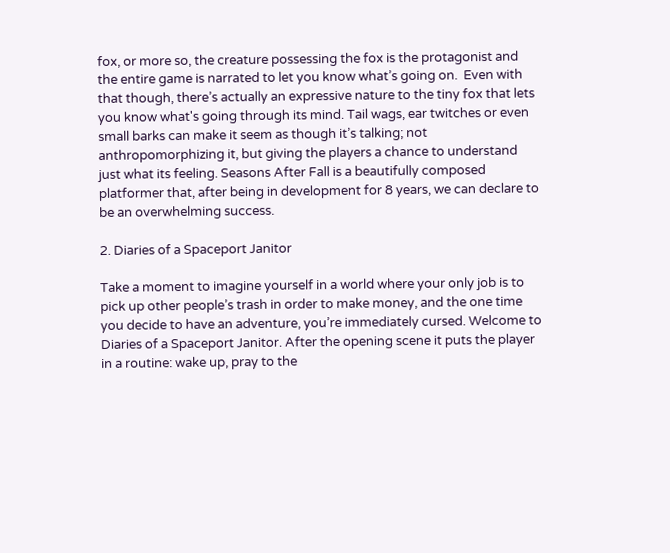fox, or more so, the creature possessing the fox is the protagonist and the entire game is narrated to let you know what’s going on.  Even with that though, there’s actually an expressive nature to the tiny fox that lets you know what's going through its mind. Tail wags, ear twitches or even small barks can make it seem as though it’s talking; not anthropomorphizing it, but giving the players a chance to understand just what its feeling. Seasons After Fall is a beautifully composed platformer that, after being in development for 8 years, we can declare to be an overwhelming success.

2. Diaries of a Spaceport Janitor

Take a moment to imagine yourself in a world where your only job is to pick up other people’s trash in order to make money, and the one time you decide to have an adventure, you’re immediately cursed. Welcome to Diaries of a Spaceport Janitor. After the opening scene it puts the player in a routine: wake up, pray to the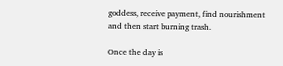goddess, receive payment, find nourishment and then start burning trash.

Once the day is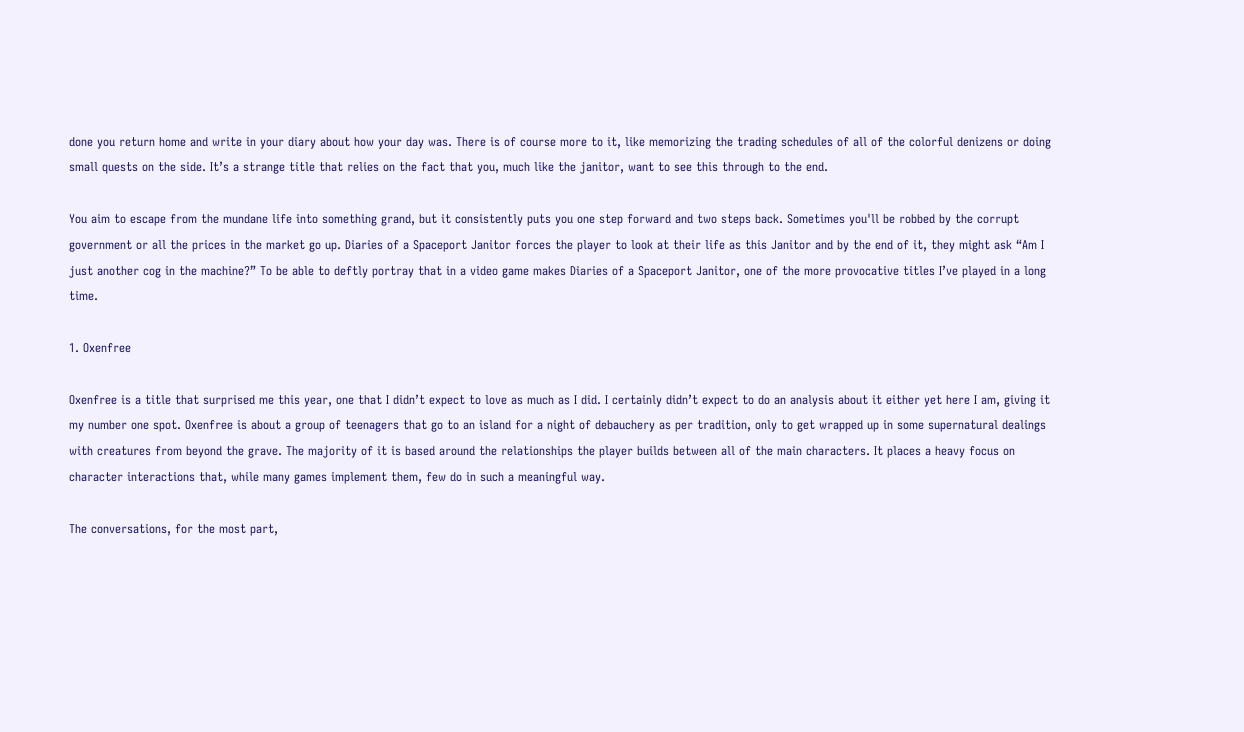done you return home and write in your diary about how your day was. There is of course more to it, like memorizing the trading schedules of all of the colorful denizens or doing small quests on the side. It’s a strange title that relies on the fact that you, much like the janitor, want to see this through to the end.

You aim to escape from the mundane life into something grand, but it consistently puts you one step forward and two steps back. Sometimes you'll be robbed by the corrupt government or all the prices in the market go up. Diaries of a Spaceport Janitor forces the player to look at their life as this Janitor and by the end of it, they might ask “Am I just another cog in the machine?” To be able to deftly portray that in a video game makes Diaries of a Spaceport Janitor, one of the more provocative titles I’ve played in a long time.

1. Oxenfree

Oxenfree is a title that surprised me this year, one that I didn’t expect to love as much as I did. I certainly didn’t expect to do an analysis about it either yet here I am, giving it my number one spot. Oxenfree is about a group of teenagers that go to an island for a night of debauchery as per tradition, only to get wrapped up in some supernatural dealings with creatures from beyond the grave. The majority of it is based around the relationships the player builds between all of the main characters. It places a heavy focus on character interactions that, while many games implement them, few do in such a meaningful way.

The conversations, for the most part,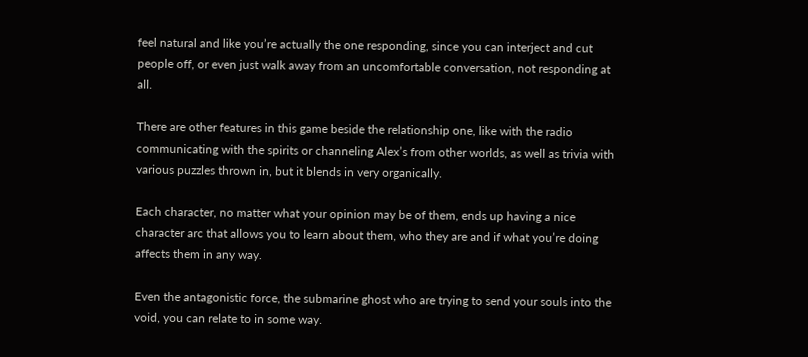feel natural and like you’re actually the one responding, since you can interject and cut people off, or even just walk away from an uncomfortable conversation, not responding at all.

There are other features in this game beside the relationship one, like with the radio communicating with the spirits or channeling Alex’s from other worlds, as well as trivia with various puzzles thrown in, but it blends in very organically.

Each character, no matter what your opinion may be of them, ends up having a nice character arc that allows you to learn about them, who they are and if what you’re doing affects them in any way.

Even the antagonistic force, the submarine ghost who are trying to send your souls into the void, you can relate to in some way.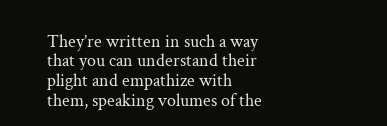They’re written in such a way that you can understand their plight and empathize with them, speaking volumes of the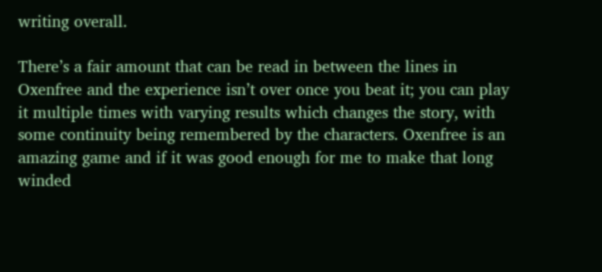writing overall.

There’s a fair amount that can be read in between the lines in Oxenfree and the experience isn’t over once you beat it; you can play it multiple times with varying results which changes the story, with some continuity being remembered by the characters. Oxenfree is an amazing game and if it was good enough for me to make that long winded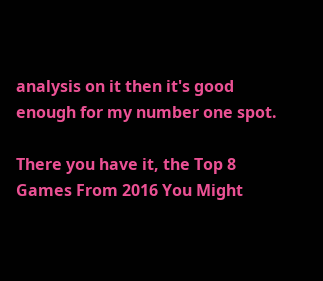analysis on it then it's good enough for my number one spot.

There you have it, the Top 8 Games From 2016 You Might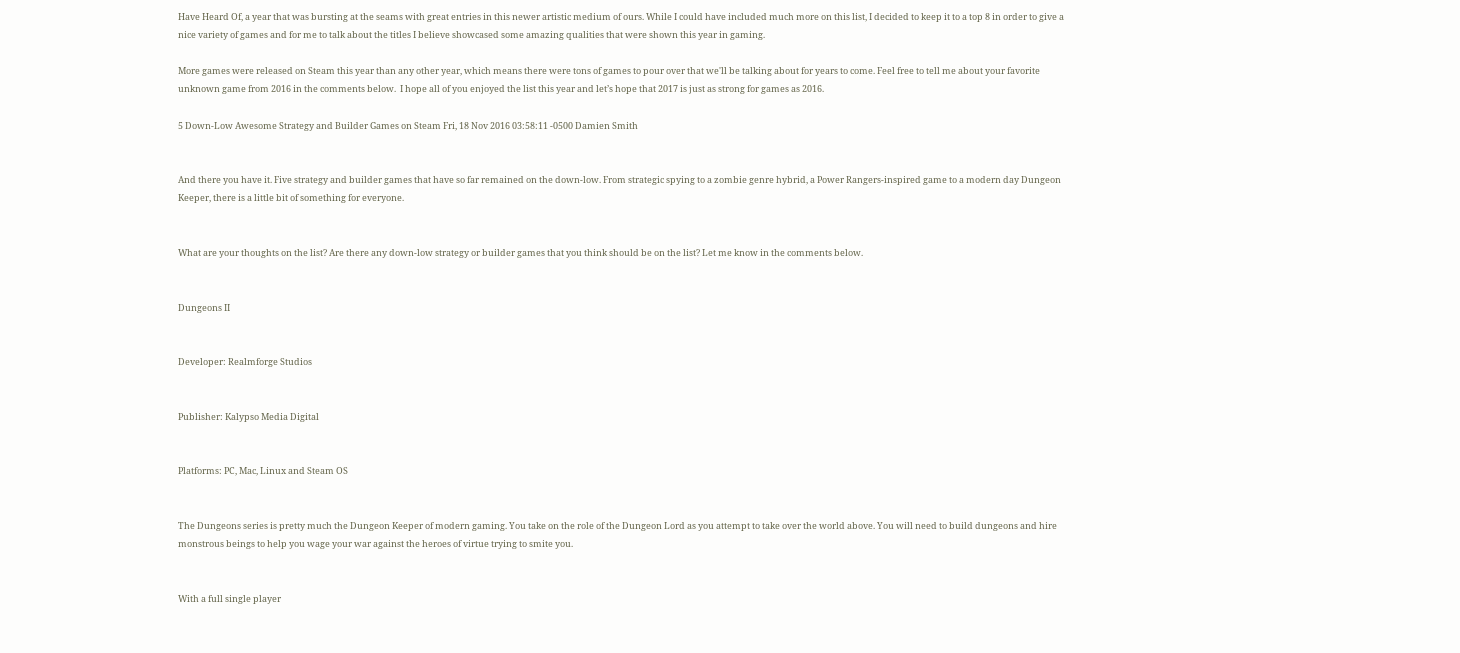Have Heard Of, a year that was bursting at the seams with great entries in this newer artistic medium of ours. While I could have included much more on this list, I decided to keep it to a top 8 in order to give a nice variety of games and for me to talk about the titles I believe showcased some amazing qualities that were shown this year in gaming.

More games were released on Steam this year than any other year, which means there were tons of games to pour over that we'll be talking about for years to come. Feel free to tell me about your favorite unknown game from 2016 in the comments below.  I hope all of you enjoyed the list this year and let’s hope that 2017 is just as strong for games as 2016.

5 Down-Low Awesome Strategy and Builder Games on Steam Fri, 18 Nov 2016 03:58:11 -0500 Damien Smith


And there you have it. Five strategy and builder games that have so far remained on the down-low. From strategic spying to a zombie genre hybrid, a Power Rangers-inspired game to a modern day Dungeon Keeper, there is a little bit of something for everyone.


What are your thoughts on the list? Are there any down-low strategy or builder games that you think should be on the list? Let me know in the comments below.


Dungeons II


Developer: Realmforge Studios


Publisher: Kalypso Media Digital


Platforms: PC, Mac, Linux and Steam OS


The Dungeons series is pretty much the Dungeon Keeper of modern gaming. You take on the role of the Dungeon Lord as you attempt to take over the world above. You will need to build dungeons and hire monstrous beings to help you wage your war against the heroes of virtue trying to smite you.


With a full single player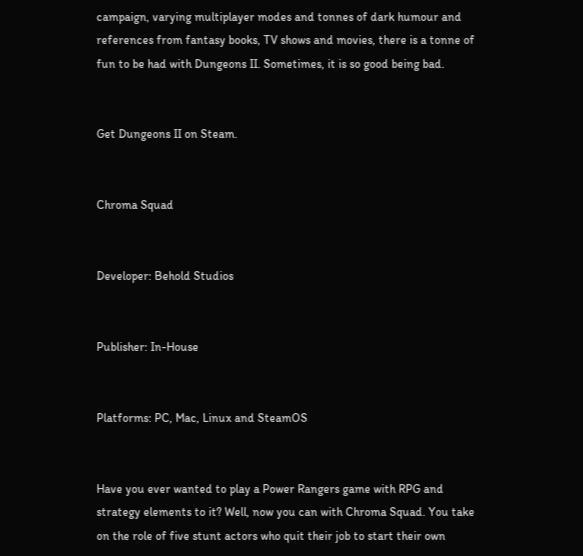campaign, varying multiplayer modes and tonnes of dark humour and references from fantasy books, TV shows and movies, there is a tonne of fun to be had with Dungeons II. Sometimes, it is so good being bad.


Get Dungeons II on Steam.


Chroma Squad


Developer: Behold Studios


Publisher: In-House


Platforms: PC, Mac, Linux and SteamOS


Have you ever wanted to play a Power Rangers game with RPG and strategy elements to it? Well, now you can with Chroma Squad. You take on the role of five stunt actors who quit their job to start their own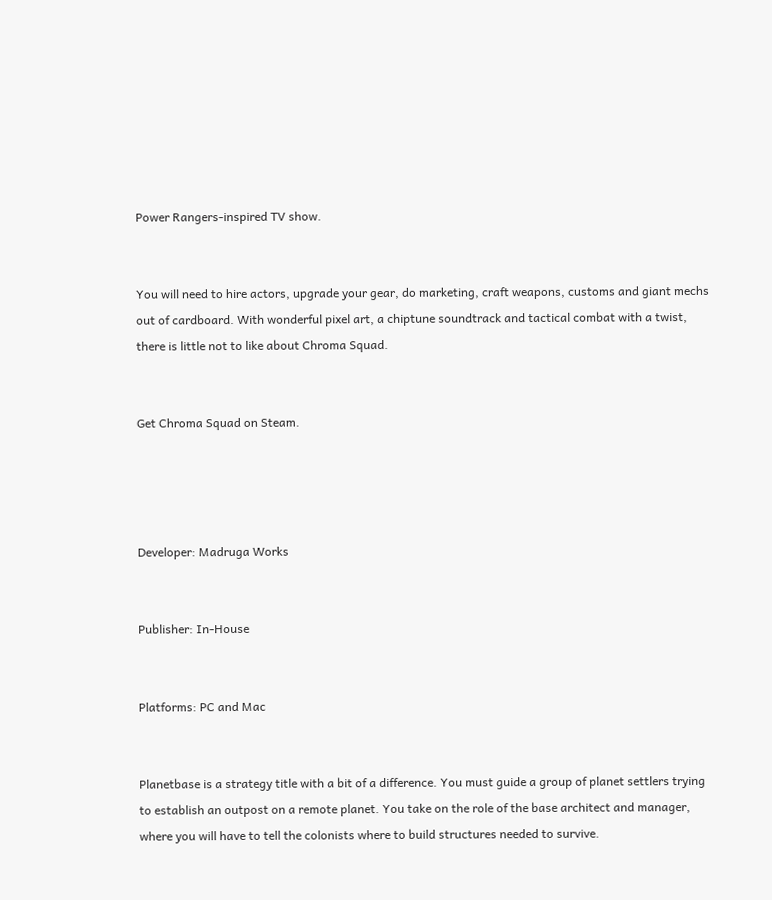Power Rangers-inspired TV show.


You will need to hire actors, upgrade your gear, do marketing, craft weapons, customs and giant mechs out of cardboard. With wonderful pixel art, a chiptune soundtrack and tactical combat with a twist, there is little not to like about Chroma Squad.


Get Chroma Squad on Steam.




Developer: Madruga Works


Publisher: In-House


Platforms: PC and Mac


Planetbase is a strategy title with a bit of a difference. You must guide a group of planet settlers trying to establish an outpost on a remote planet. You take on the role of the base architect and manager, where you will have to tell the colonists where to build structures needed to survive.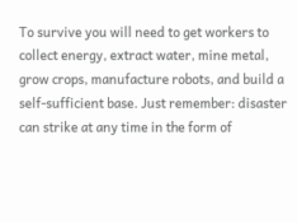To survive you will need to get workers to collect energy, extract water, mine metal, grow crops, manufacture robots, and build a self-sufficient base. Just remember: disaster can strike at any time in the form of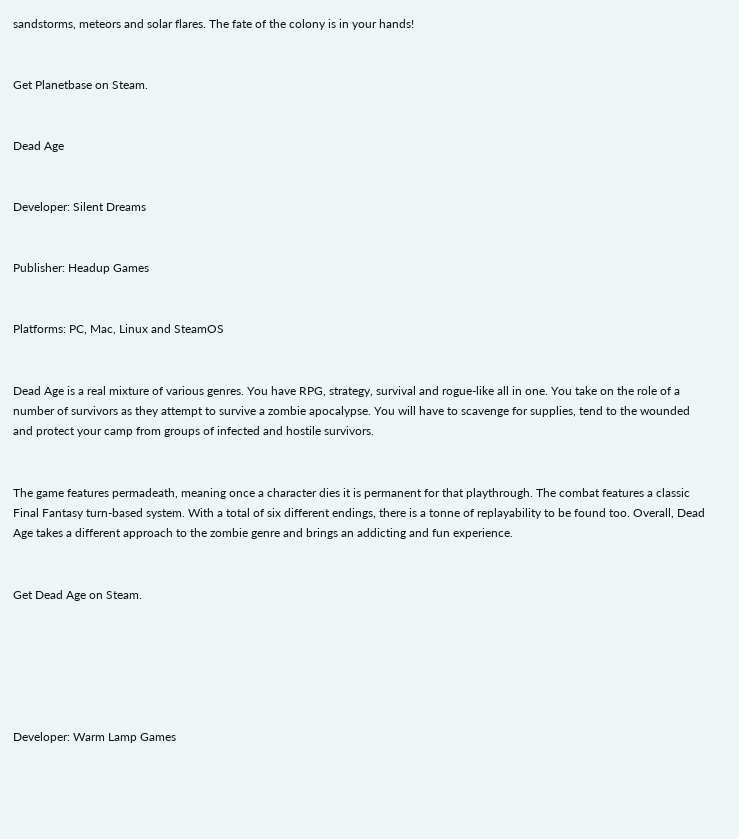sandstorms, meteors and solar flares. The fate of the colony is in your hands!


Get Planetbase on Steam.


Dead Age


Developer: Silent Dreams


Publisher: Headup Games


Platforms: PC, Mac, Linux and SteamOS


Dead Age is a real mixture of various genres. You have RPG, strategy, survival and rogue-like all in one. You take on the role of a number of survivors as they attempt to survive a zombie apocalypse. You will have to scavenge for supplies, tend to the wounded and protect your camp from groups of infected and hostile survivors.


The game features permadeath, meaning once a character dies it is permanent for that playthrough. The combat features a classic Final Fantasy turn-based system. With a total of six different endings, there is a tonne of replayability to be found too. Overall, Dead Age takes a different approach to the zombie genre and brings an addicting and fun experience.


Get Dead Age on Steam.






Developer: Warm Lamp Games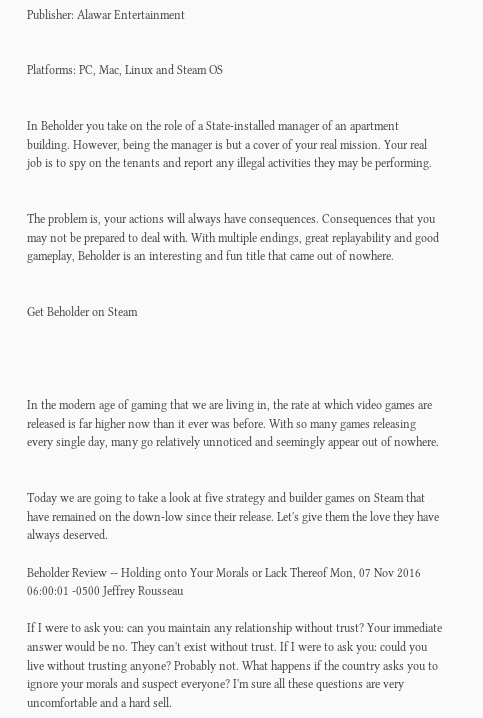Publisher: Alawar Entertainment


Platforms: PC, Mac, Linux and Steam OS


In Beholder you take on the role of a State-installed manager of an apartment building. However, being the manager is but a cover of your real mission. Your real job is to spy on the tenants and report any illegal activities they may be performing.


The problem is, your actions will always have consequences. Consequences that you may not be prepared to deal with. With multiple endings, great replayability and good gameplay, Beholder is an interesting and fun title that came out of nowhere.


Get Beholder on Steam




In the modern age of gaming that we are living in, the rate at which video games are released is far higher now than it ever was before. With so many games releasing every single day, many go relatively unnoticed and seemingly appear out of nowhere.


Today we are going to take a look at five strategy and builder games on Steam that have remained on the down-low since their release. Let's give them the love they have always deserved.

Beholder Review -- Holding onto Your Morals or Lack Thereof Mon, 07 Nov 2016 06:00:01 -0500 Jeffrey Rousseau

If I were to ask you: can you maintain any relationship without trust? Your immediate answer would be no. They can't exist without trust. If I were to ask you: could you live without trusting anyone? Probably not. What happens if the country asks you to ignore your morals and suspect everyone? I'm sure all these questions are very uncomfortable and a hard sell.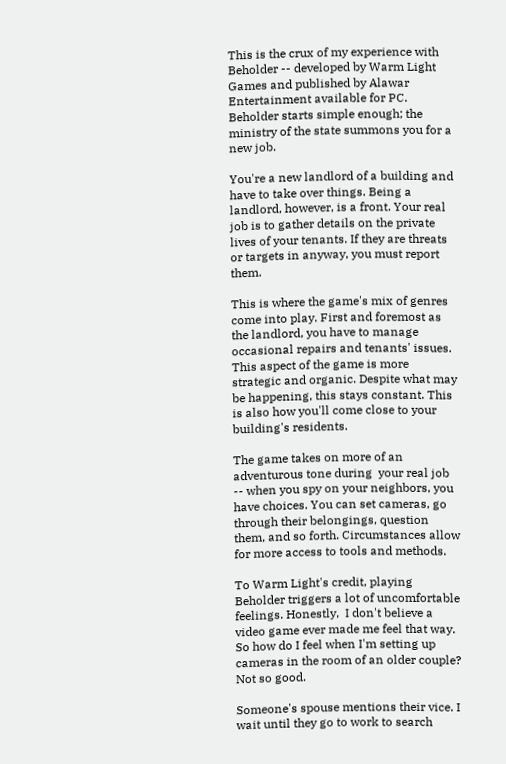This is the crux of my experience with Beholder -- developed by Warm Light Games and published by Alawar Entertainment available for PC. Beholder starts simple enough; the ministry of the state summons you for a new job.

You're a new landlord of a building and have to take over things. Being a landlord, however, is a front. Your real job is to gather details on the private lives of your tenants. If they are threats or targets in anyway, you must report them.

This is where the game's mix of genres come into play. First and foremost as the landlord, you have to manage occasional repairs and tenants' issues. This aspect of the game is more strategic and organic. Despite what may be happening, this stays constant. This is also how you'll come close to your building's residents.

The game takes on more of an adventurous tone during  your real job -- when you spy on your neighbors, you have choices. You can set cameras, go through their belongings, question them, and so forth. Circumstances allow for more access to tools and methods.

To Warm Light's credit, playing Beholder triggers a lot of uncomfortable feelings. Honestly,  I don't believe a video game ever made me feel that way. So how do I feel when I'm setting up cameras in the room of an older couple? Not so good.

Someone's spouse mentions their vice. I wait until they go to work to search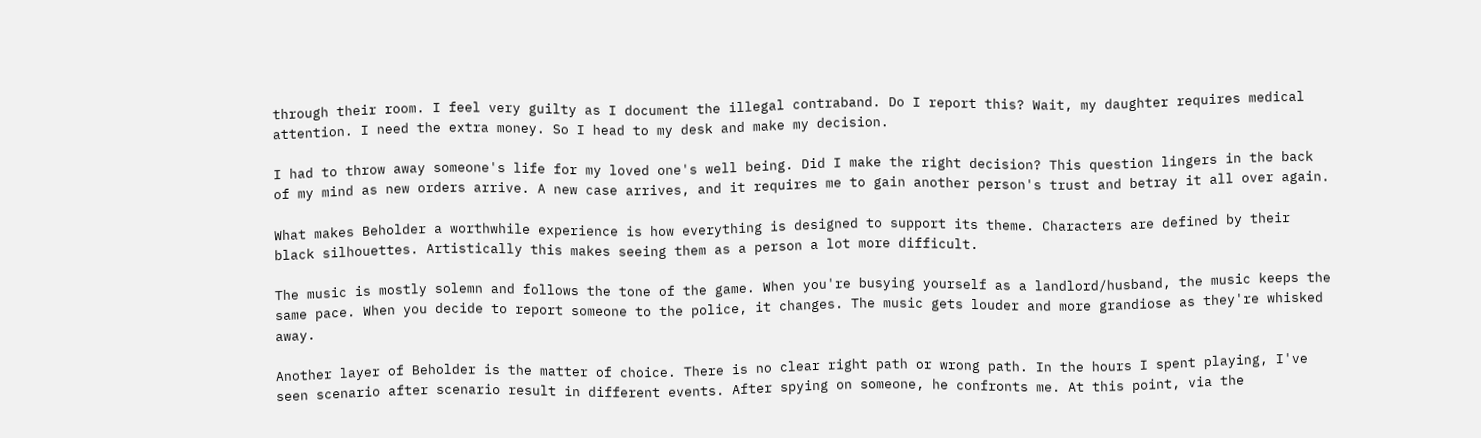through their room. I feel very guilty as I document the illegal contraband. Do I report this? Wait, my daughter requires medical attention. I need the extra money. So I head to my desk and make my decision.

I had to throw away someone's life for my loved one's well being. Did I make the right decision? This question lingers in the back of my mind as new orders arrive. A new case arrives, and it requires me to gain another person's trust and betray it all over again.

What makes Beholder a worthwhile experience is how everything is designed to support its theme. Characters are defined by their black silhouettes. Artistically this makes seeing them as a person a lot more difficult.

The music is mostly solemn and follows the tone of the game. When you're busying yourself as a landlord/husband, the music keeps the same pace. When you decide to report someone to the police, it changes. The music gets louder and more grandiose as they're whisked away.

Another layer of Beholder is the matter of choice. There is no clear right path or wrong path. In the hours I spent playing, I've seen scenario after scenario result in different events. After spying on someone, he confronts me. At this point, via the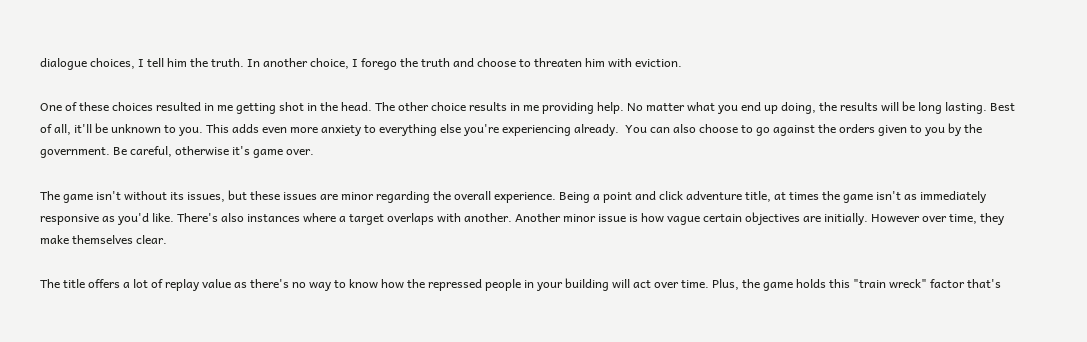dialogue choices, I tell him the truth. In another choice, I forego the truth and choose to threaten him with eviction.

One of these choices resulted in me getting shot in the head. The other choice results in me providing help. No matter what you end up doing, the results will be long lasting. Best of all, it'll be unknown to you. This adds even more anxiety to everything else you're experiencing already.  You can also choose to go against the orders given to you by the government. Be careful, otherwise it's game over.

The game isn't without its issues, but these issues are minor regarding the overall experience. Being a point and click adventure title, at times the game isn't as immediately responsive as you'd like. There's also instances where a target overlaps with another. Another minor issue is how vague certain objectives are initially. However over time, they make themselves clear.

The title offers a lot of replay value as there's no way to know how the repressed people in your building will act over time. Plus, the game holds this "train wreck" factor that's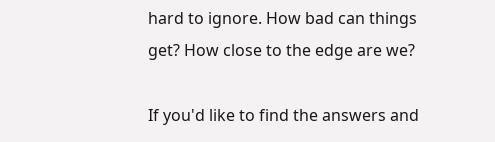hard to ignore. How bad can things get? How close to the edge are we?

If you'd like to find the answers and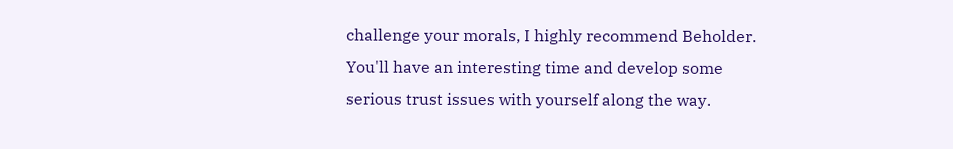challenge your morals, I highly recommend Beholder. You'll have an interesting time and develop some serious trust issues with yourself along the way.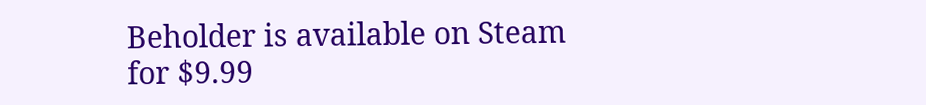Beholder is available on Steam for $9.99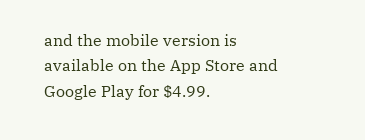and the mobile version is available on the App Store and Google Play for $4.99.